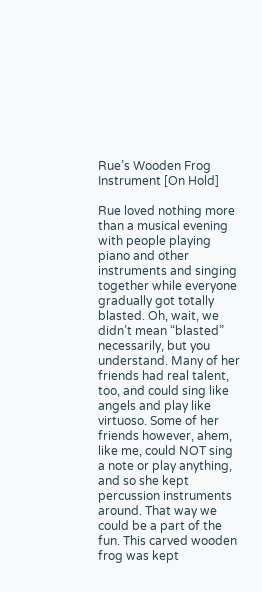Rue’s Wooden Frog Instrument [On Hold]

Rue loved nothing more than a musical evening with people playing piano and other instruments and singing together while everyone gradually got totally blasted. Oh, wait, we didn’t mean “blasted” necessarily, but you understand. Many of her friends had real talent, too, and could sing like angels and play like virtuoso. Some of her friends however, ahem, like me, could NOT sing a note or play anything, and so she kept percussion instruments around. That way we could be a part of the fun. This carved wooden frog was kept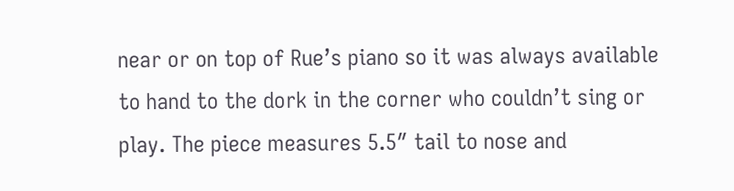near or on top of Rue’s piano so it was always available to hand to the dork in the corner who couldn’t sing or play. The piece measures 5.5″ tail to nose and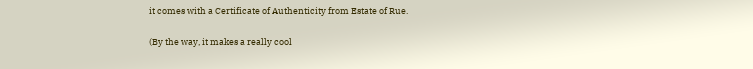it comes with a Certificate of Authenticity from Estate of Rue.

(By the way, it makes a really cool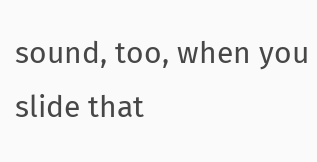sound, too, when you slide that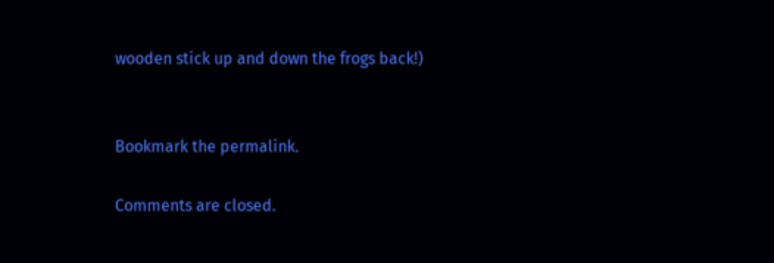wooden stick up and down the frogs back!)


Bookmark the permalink.

Comments are closed.